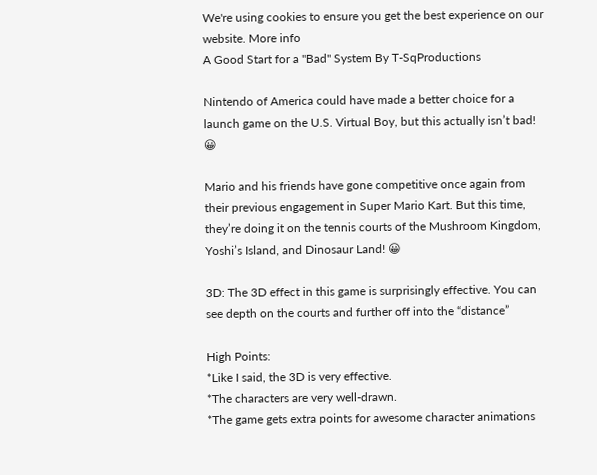We're using cookies to ensure you get the best experience on our website. More info
A Good Start for a "Bad" System By T-SqProductions

Nintendo of America could have made a better choice for a launch game on the U.S. Virtual Boy, but this actually isn’t bad! 😀

Mario and his friends have gone competitive once again from their previous engagement in Super Mario Kart. But this time, they’re doing it on the tennis courts of the Mushroom Kingdom, Yoshi’s Island, and Dinosaur Land! 😀

3D: The 3D effect in this game is surprisingly effective. You can see depth on the courts and further off into the “distance”

High Points:
*Like I said, the 3D is very effective.
*The characters are very well-drawn.
*The game gets extra points for awesome character animations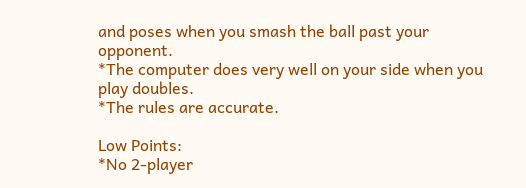and poses when you smash the ball past your opponent.
*The computer does very well on your side when you play doubles.
*The rules are accurate.

Low Points:
*No 2-player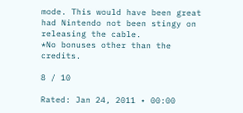mode. This would have been great had Nintendo not been stingy on releasing the cable.
*No bonuses other than the credits.

8 / 10

Rated: Jan 24, 2011 • 00:00